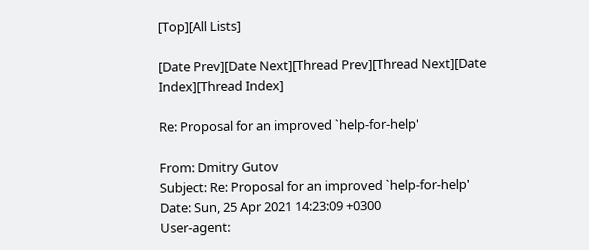[Top][All Lists]

[Date Prev][Date Next][Thread Prev][Thread Next][Date Index][Thread Index]

Re: Proposal for an improved `help-for-help'

From: Dmitry Gutov
Subject: Re: Proposal for an improved `help-for-help'
Date: Sun, 25 Apr 2021 14:23:09 +0300
User-agent: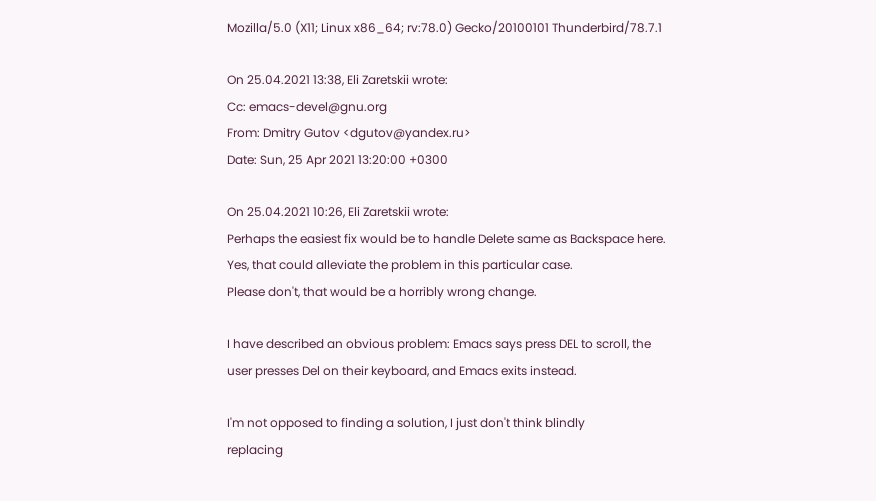Mozilla/5.0 (X11; Linux x86_64; rv:78.0) Gecko/20100101 Thunderbird/78.7.1

On 25.04.2021 13:38, Eli Zaretskii wrote:
Cc: emacs-devel@gnu.org
From: Dmitry Gutov <dgutov@yandex.ru>
Date: Sun, 25 Apr 2021 13:20:00 +0300

On 25.04.2021 10:26, Eli Zaretskii wrote:
Perhaps the easiest fix would be to handle Delete same as Backspace here.
Yes, that could alleviate the problem in this particular case.
Please don't, that would be a horribly wrong change.

I have described an obvious problem: Emacs says press DEL to scroll, the
user presses Del on their keyboard, and Emacs exits instead.

I'm not opposed to finding a solution, I just don't think blindly
replacing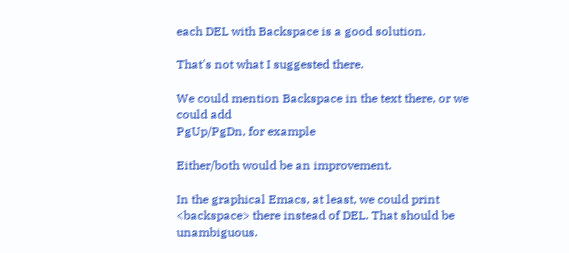each DEL with Backspace is a good solution.

That's not what I suggested there.

We could mention Backspace in the text there, or we could add
PgUp/PgDn, for example

Either/both would be an improvement.

In the graphical Emacs, at least, we could print <backspace> there instead of DEL. That should be unambiguous.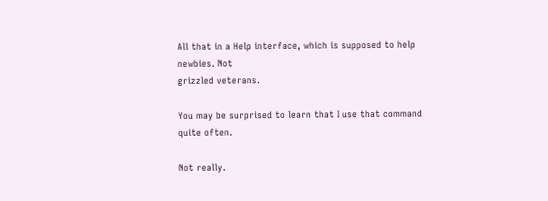All that in a Help interface, which is supposed to help newbies. Not
grizzled veterans.

You may be surprised to learn that I use that command quite often.

Not really.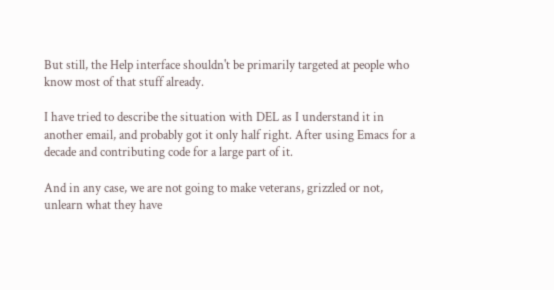But still, the Help interface shouldn't be primarily targeted at people who know most of that stuff already.

I have tried to describe the situation with DEL as I understand it in another email, and probably got it only half right. After using Emacs for a decade and contributing code for a large part of it.

And in any case, we are not going to make veterans, grizzled or not,
unlearn what they have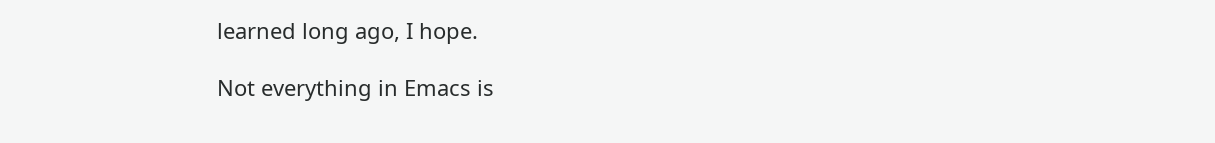learned long ago, I hope.

Not everything in Emacs is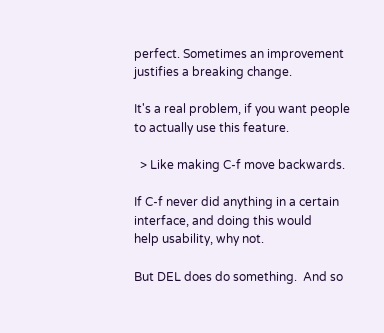perfect. Sometimes an improvement justifies a breaking change.

It's a real problem, if you want people to actually use this feature.

  > Like making C-f move backwards.

If C-f never did anything in a certain interface, and doing this would
help usability, why not.

But DEL does do something.  And so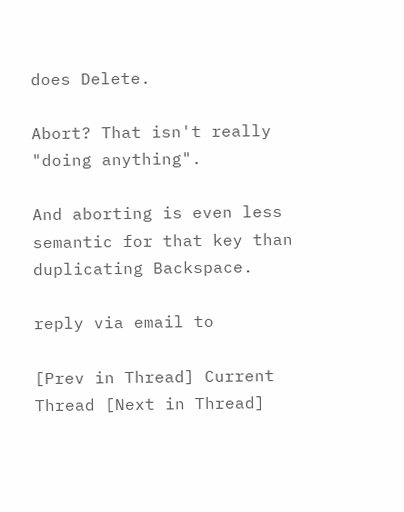does Delete.

Abort? That isn't really "doing anything".

And aborting is even less semantic for that key than duplicating Backspace.

reply via email to

[Prev in Thread] Current Thread [Next in Thread]